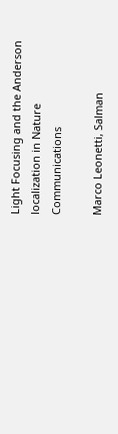Light Focusing and the Anderson localization in Nature Communications

Marco Leonetti, Salman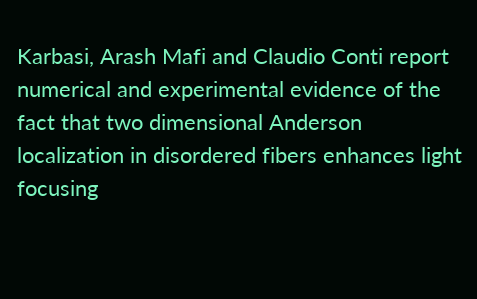Karbasi, Arash Mafi and Claudio Conti report numerical and experimental evidence of the fact that two dimensional Anderson localization in disordered fibers enhances light focusing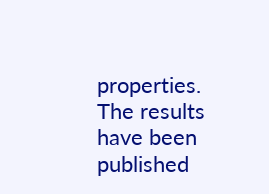properties. The results have been published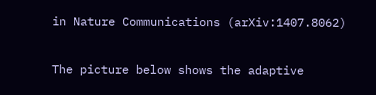in Nature Communications (arXiv:1407.8062)

The picture below shows the adaptive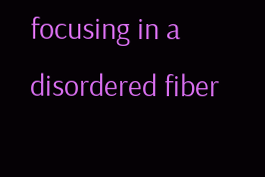focusing in a disordered fiber